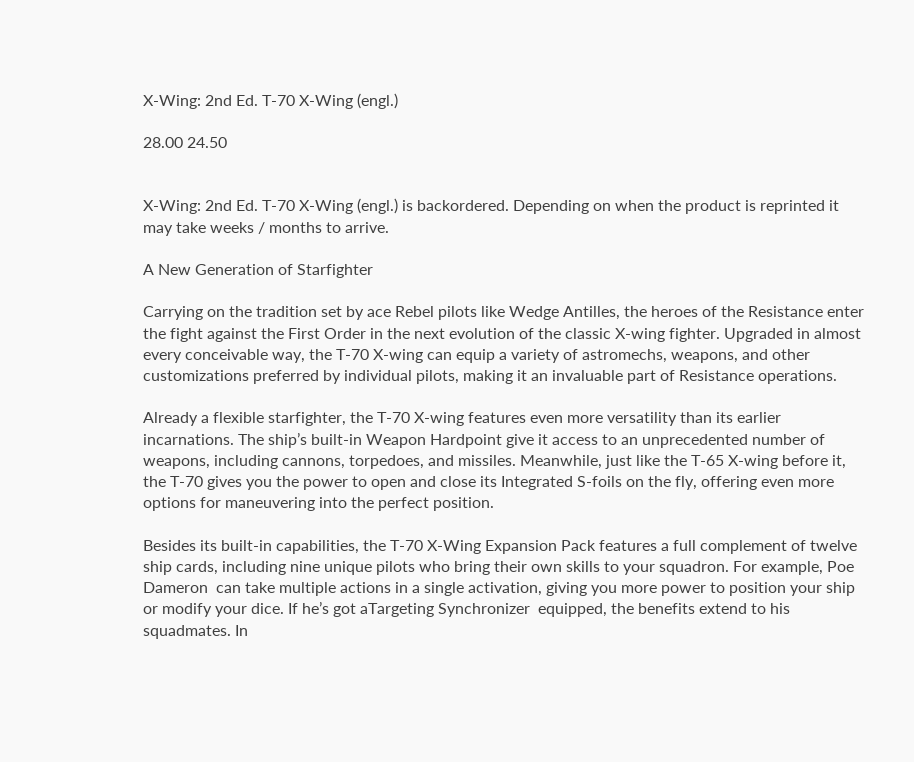X-Wing: 2nd Ed. T-70 X-Wing (engl.)

28.00 24.50


X-Wing: 2nd Ed. T-70 X-Wing (engl.) is backordered. Depending on when the product is reprinted it may take weeks / months to arrive.

A New Generation of Starfighter

Carrying on the tradition set by ace Rebel pilots like Wedge Antilles, the heroes of the Resistance enter the fight against the First Order in the next evolution of the classic X-wing fighter. Upgraded in almost every conceivable way, the T-70 X-wing can equip a variety of astromechs, weapons, and other customizations preferred by individual pilots, making it an invaluable part of Resistance operations.

Already a flexible starfighter, the T-70 X-wing features even more versatility than its earlier incarnations. The ship’s built-in Weapon Hardpoint give it access to an unprecedented number of weapons, including cannons, torpedoes, and missiles. Meanwhile, just like the T-65 X-wing before it, the T-70 gives you the power to open and close its Integrated S-foils on the fly, offering even more options for maneuvering into the perfect position.

Besides its built-in capabilities, the T-70 X-Wing Expansion Pack features a full complement of twelve ship cards, including nine unique pilots who bring their own skills to your squadron. For example, Poe Dameron  can take multiple actions in a single activation, giving you more power to position your ship or modify your dice. If he’s got aTargeting Synchronizer  equipped, the benefits extend to his squadmates. In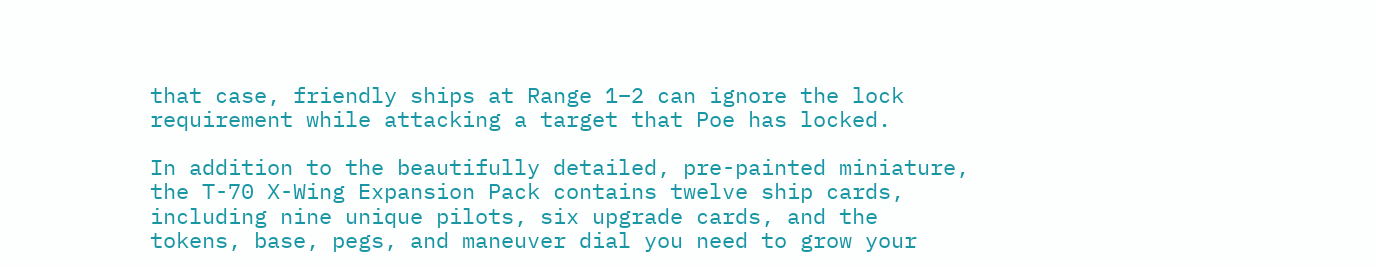that case, friendly ships at Range 1–2 can ignore the lock requirement while attacking a target that Poe has locked.

In addition to the beautifully detailed, pre-painted miniature, the T-70 X-Wing Expansion Pack contains twelve ship cards, including nine unique pilots, six upgrade cards, and the tokens, base, pegs, and maneuver dial you need to grow your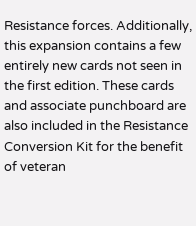Resistance forces. Additionally, this expansion contains a few entirely new cards not seen in the first edition. These cards and associate punchboard are also included in the Resistance Conversion Kit for the benefit of veteran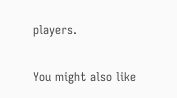players.

You might also like